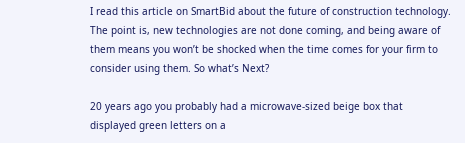I read this article on SmartBid about the future of construction technology. The point is, new technologies are not done coming, and being aware of them means you won’t be shocked when the time comes for your firm to consider using them. So what’s Next?

20 years ago you probably had a microwave-sized beige box that displayed green letters on a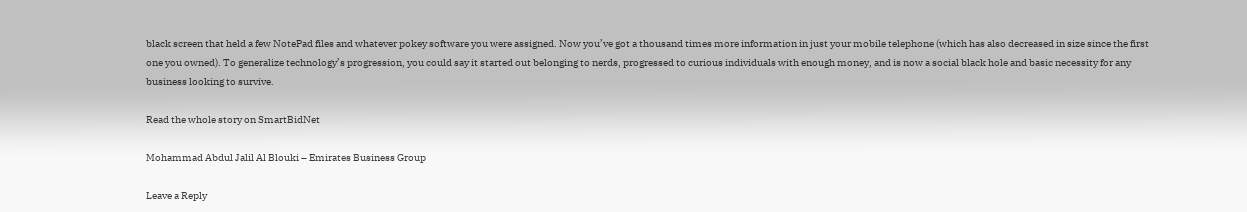black screen that held a few NotePad files and whatever pokey software you were assigned. Now you’ve got a thousand times more information in just your mobile telephone (which has also decreased in size since the first one you owned). To generalize technology’s progression, you could say it started out belonging to nerds, progressed to curious individuals with enough money, and is now a social black hole and basic necessity for any business looking to survive.

Read the whole story on SmartBidNet

Mohammad Abdul Jalil Al Blouki – Emirates Business Group

Leave a Reply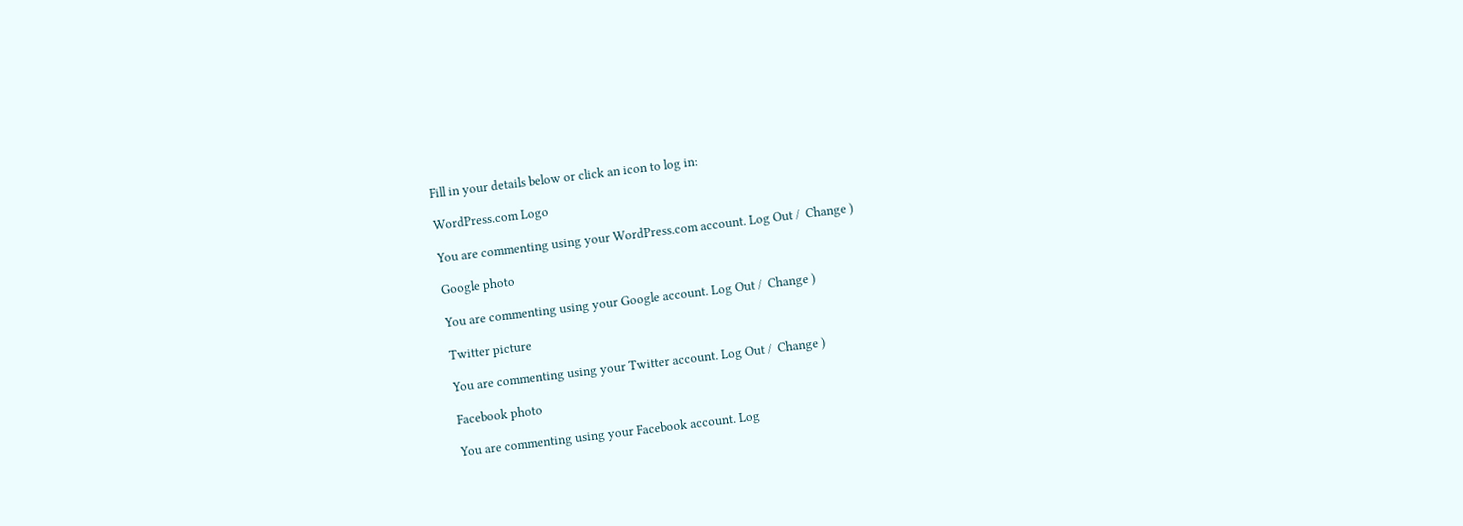Fill in your details below or click an icon to log in:

WordPress.com Logo

You are commenting using your WordPress.com account. Log Out /  Change )

Google photo

You are commenting using your Google account. Log Out /  Change )

Twitter picture

You are commenting using your Twitter account. Log Out /  Change )

Facebook photo

You are commenting using your Facebook account. Log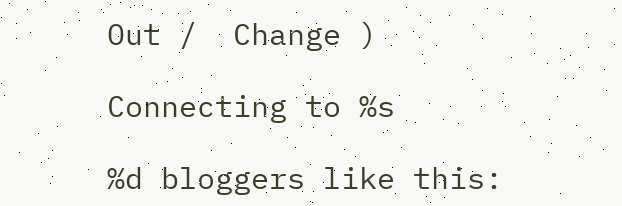Out /  Change )

Connecting to %s

%d bloggers like this: